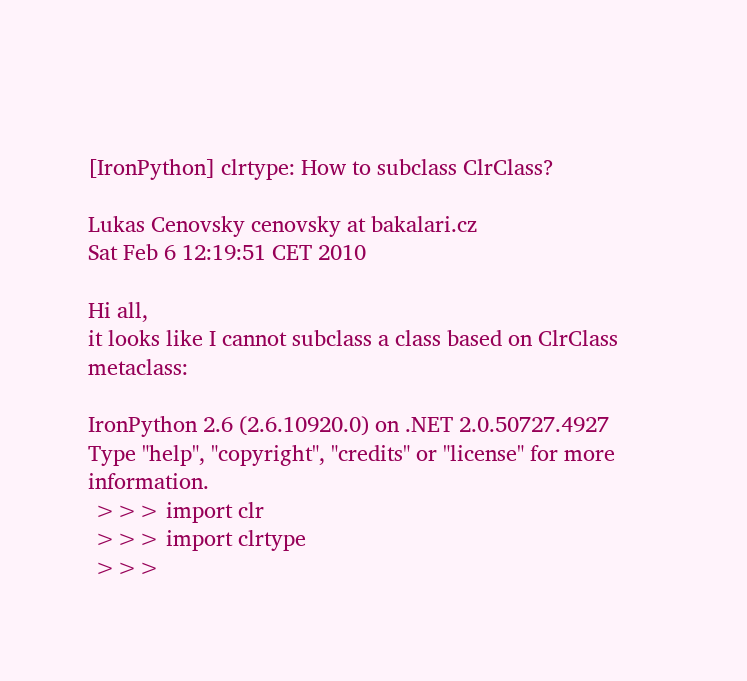[IronPython] clrtype: How to subclass ClrClass?

Lukas Cenovsky cenovsky at bakalari.cz
Sat Feb 6 12:19:51 CET 2010

Hi all,
it looks like I cannot subclass a class based on ClrClass metaclass:

IronPython 2.6 (2.6.10920.0) on .NET 2.0.50727.4927
Type "help", "copyright", "credits" or "license" for more information.
 >>> import clr
 >>> import clrtype
 >>>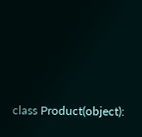class Product(object):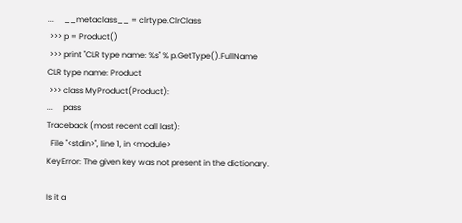...     __metaclass__ = clrtype.ClrClass
 >>> p = Product()
 >>> print "CLR type name: %s" % p.GetType().FullName
CLR type name: Product
 >>> class MyProduct(Product):
...     pass
Traceback (most recent call last):
  File "<stdin>", line 1, in <module>
KeyError: The given key was not present in the dictionary.

Is it a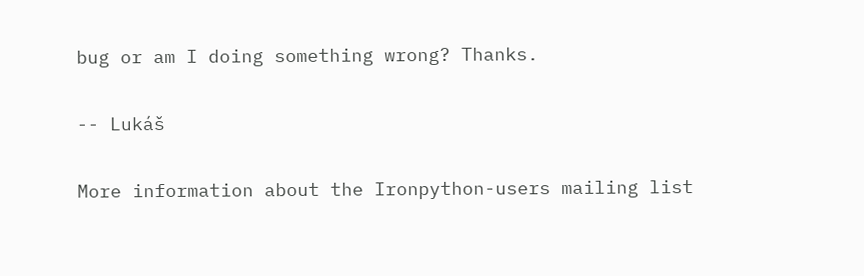bug or am I doing something wrong? Thanks.

-- Lukáš

More information about the Ironpython-users mailing list